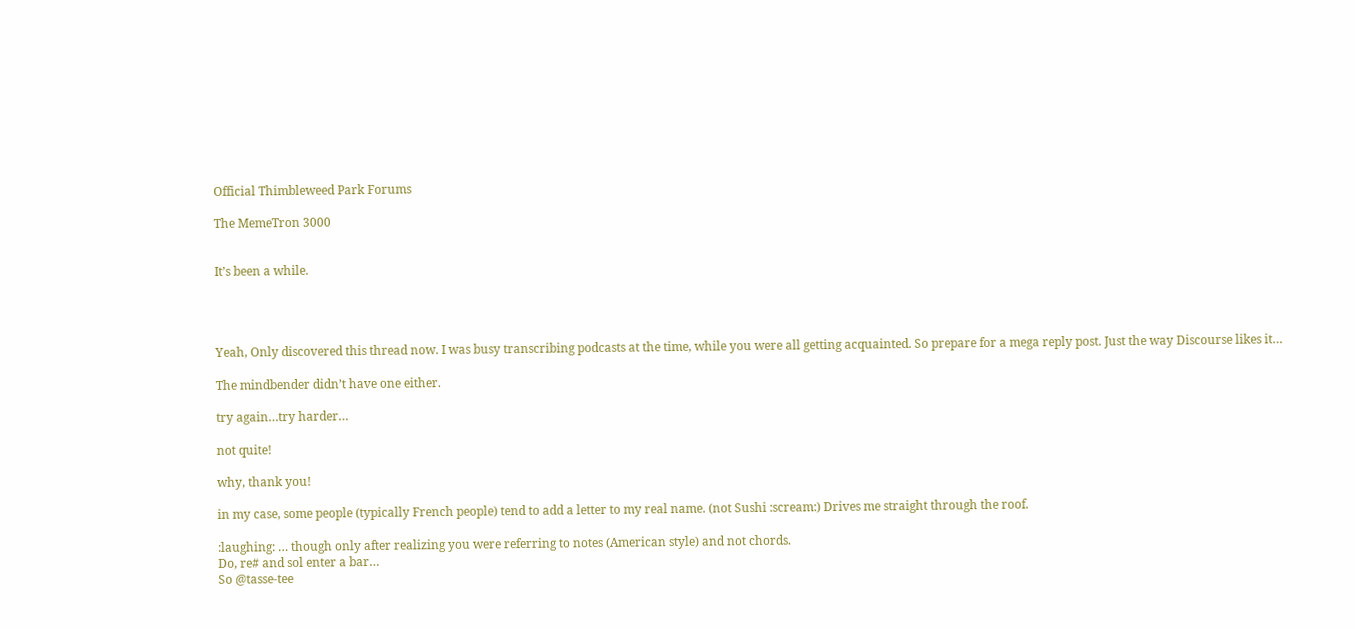Official Thimbleweed Park Forums

The MemeTron 3000


It’s been a while.




Yeah, Only discovered this thread now. I was busy transcribing podcasts at the time, while you were all getting acquainted. So prepare for a mega reply post. Just the way Discourse likes it…

The mindbender didn’t have one either.

try again…try harder…

not quite!

why, thank you!

in my case, some people (typically French people) tend to add a letter to my real name. (not Sushi :scream:) Drives me straight through the roof.

:laughing: … though only after realizing you were referring to notes (American style) and not chords.
Do, re# and sol enter a bar…
So @tasse-tee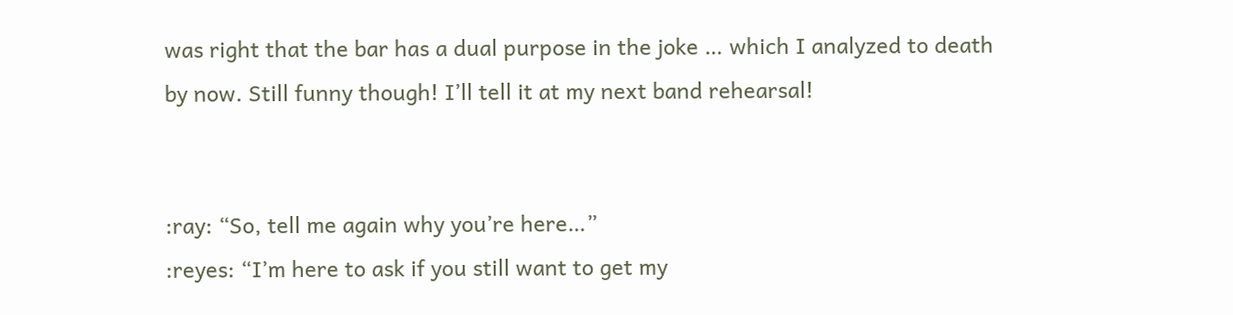was right that the bar has a dual purpose in the joke … which I analyzed to death by now. Still funny though! I’ll tell it at my next band rehearsal!


:ray: “So, tell me again why you’re here…”
:reyes: “I’m here to ask if you still want to get my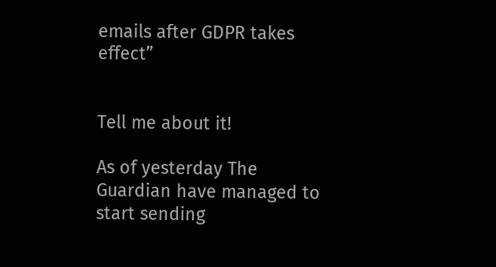emails after GDPR takes effect”


Tell me about it!

As of yesterday The Guardian have managed to start sending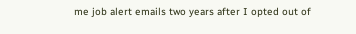me job alert emails two years after I opted out of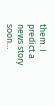them. I predict a news story soon…